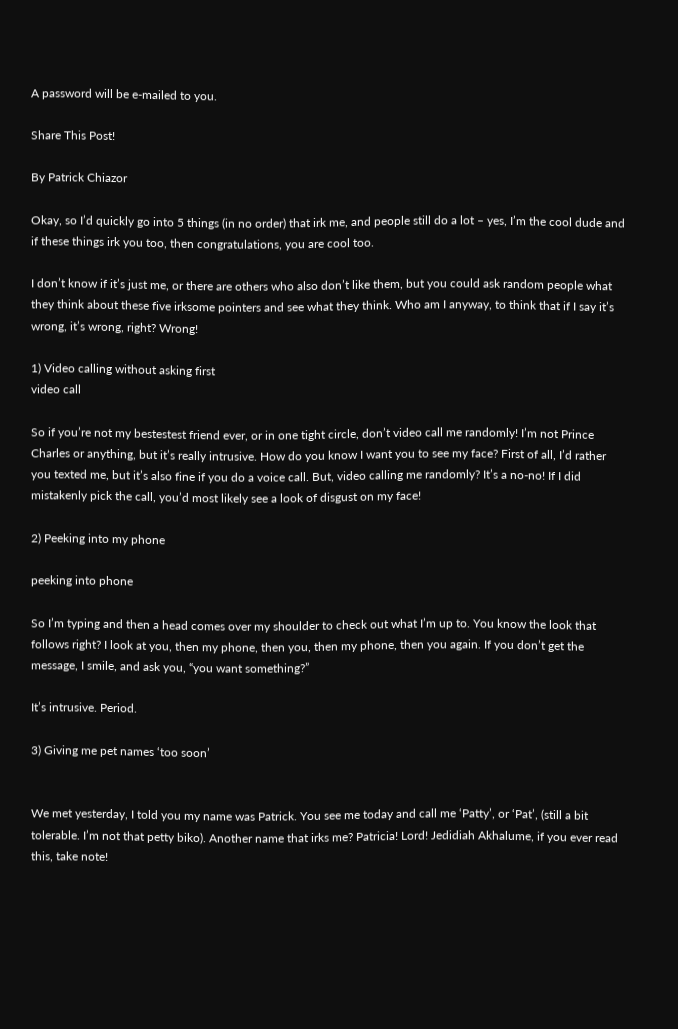A password will be e-mailed to you.

Share This Post!

By Patrick Chiazor

Okay, so I’d quickly go into 5 things (in no order) that irk me, and people still do a lot – yes, I’m the cool dude and if these things irk you too, then congratulations, you are cool too.

I don’t know if it’s just me, or there are others who also don’t like them, but you could ask random people what they think about these five irksome pointers and see what they think. Who am I anyway, to think that if I say it’s wrong, it’s wrong, right? Wrong!

1) Video calling without asking first
video call

So if you’re not my bestestest friend ever, or in one tight circle, don’t video call me randomly! I’m not Prince Charles or anything, but it’s really intrusive. How do you know I want you to see my face? First of all, I’d rather you texted me, but it’s also fine if you do a voice call. But, video calling me randomly? It’s a no-no! If I did mistakenly pick the call, you’d most likely see a look of disgust on my face!

2) Peeking into my phone

peeking into phone

So I’m typing and then a head comes over my shoulder to check out what I’m up to. You know the look that follows right? I look at you, then my phone, then you, then my phone, then you again. If you don’t get the message, I smile, and ask you, “you want something?”

It’s intrusive. Period.

3) Giving me pet names ‘too soon’


We met yesterday, I told you my name was Patrick. You see me today and call me ‘Patty’, or ‘Pat’, (still a bit tolerable. I’m not that petty biko). Another name that irks me? Patricia! Lord! Jedidiah Akhalume, if you ever read this, take note!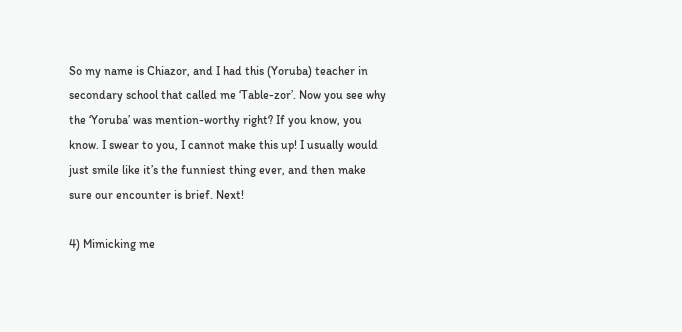So my name is Chiazor, and I had this (Yoruba) teacher in secondary school that called me ‘Table-zor’. Now you see why the ‘Yoruba’ was mention-worthy right? If you know, you know. I swear to you, I cannot make this up! I usually would just smile like it’s the funniest thing ever, and then make sure our encounter is brief. Next!

4) Mimicking me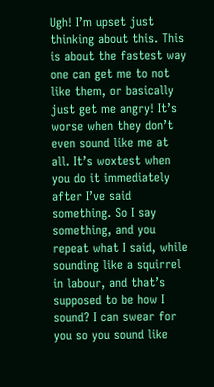Ugh! I’m upset just thinking about this. This is about the fastest way one can get me to not like them, or basically just get me angry! It’s worse when they don’t even sound like me at all. It’s woxtest when you do it immediately after I’ve said something. So I say something, and you repeat what I said, while sounding like a squirrel in labour, and that’s supposed to be how I sound? I can swear for you so you sound like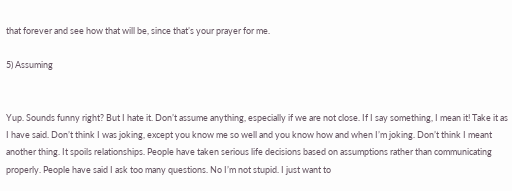that forever and see how that will be, since that’s your prayer for me.

5) Assuming


Yup. Sounds funny right? But I hate it. Don’t assume anything, especially if we are not close. If I say something, I mean it! Take it as I have said. Don’t think I was joking, except you know me so well and you know how and when I’m joking. Don’t think I meant another thing. It spoils relationships. People have taken serious life decisions based on assumptions rather than communicating properly. People have said I ask too many questions. No I’m not stupid. I just want to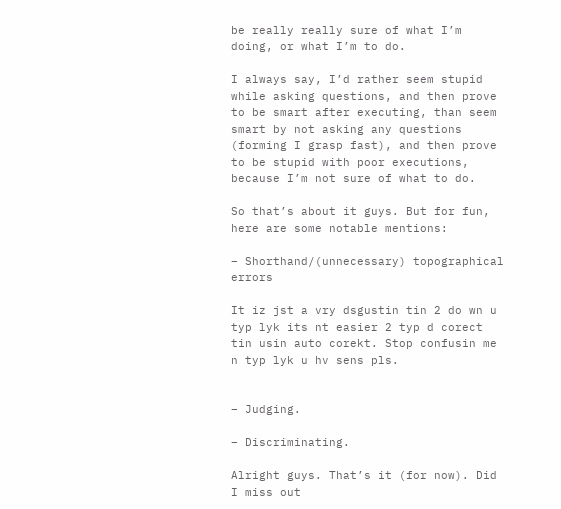be really really sure of what I’m doing, or what I’m to do.

I always say, I’d rather seem stupid while asking questions, and then prove to be smart after executing, than seem smart by not asking any questions (forming I grasp fast), and then prove to be stupid with poor executions, because I’m not sure of what to do.

So that’s about it guys. But for fun, here are some notable mentions:

– Shorthand/(unnecessary) topographical errors

It iz jst a vry dsgustin tin 2 do wn u typ lyk its nt easier 2 typ d corect tin usin auto corekt. Stop confusin me n typ lyk u hv sens pls.


– Judging.

– Discriminating.

Alright guys. That’s it (for now). Did I miss out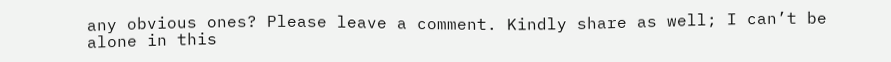any obvious ones? Please leave a comment. Kindly share as well; I can’t be alone in this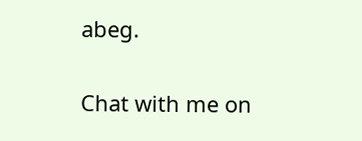abeg.

Chat with me on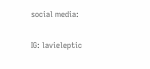social media:

IG: lavieleptic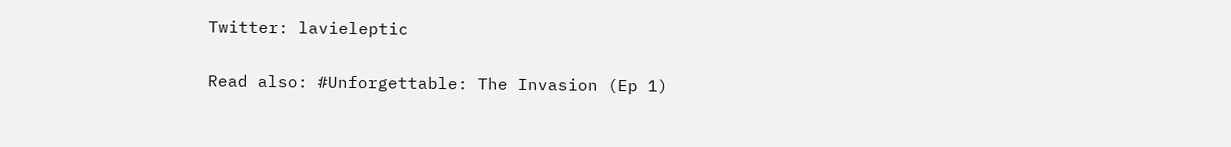Twitter: lavieleptic

Read also: #Unforgettable: The Invasion (Ep 1)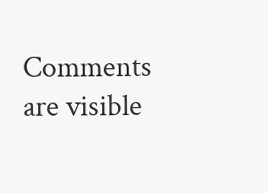Comments are visible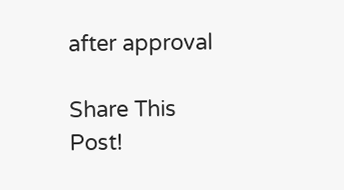after approval

Share This Post!